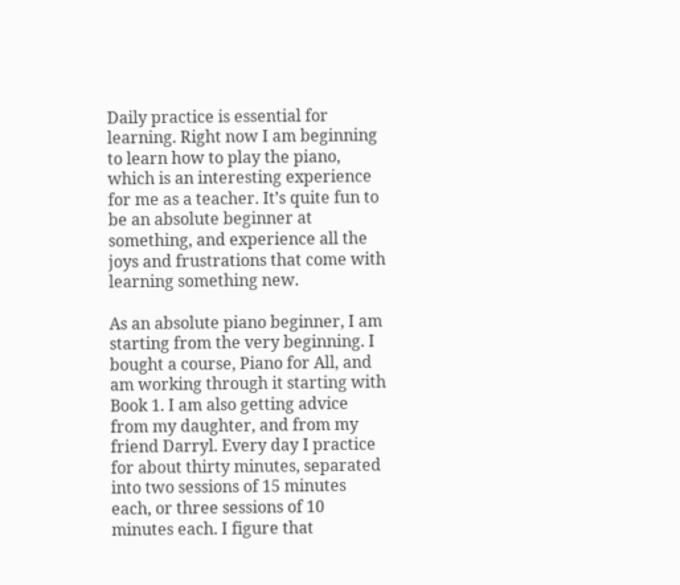Daily practice is essential for learning. Right now I am beginning to learn how to play the piano, which is an interesting experience for me as a teacher. It’s quite fun to be an absolute beginner at something, and experience all the joys and frustrations that come with learning something new.

As an absolute piano beginner, I am starting from the very beginning. I bought a course, Piano for All, and am working through it starting with Book 1. I am also getting advice from my daughter, and from my friend Darryl. Every day I practice for about thirty minutes, separated into two sessions of 15 minutes each, or three sessions of 10 minutes each. I figure that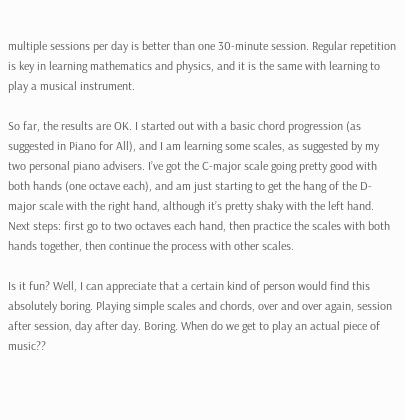multiple sessions per day is better than one 30-minute session. Regular repetition is key in learning mathematics and physics, and it is the same with learning to play a musical instrument.

So far, the results are OK. I started out with a basic chord progression (as suggested in Piano for All), and I am learning some scales, as suggested by my two personal piano advisers. I’ve got the C-major scale going pretty good with both hands (one octave each), and am just starting to get the hang of the D-major scale with the right hand, although it’s pretty shaky with the left hand. Next steps: first go to two octaves each hand, then practice the scales with both hands together, then continue the process with other scales.

Is it fun? Well, I can appreciate that a certain kind of person would find this absolutely boring. Playing simple scales and chords, over and over again, session after session, day after day. Boring. When do we get to play an actual piece of music??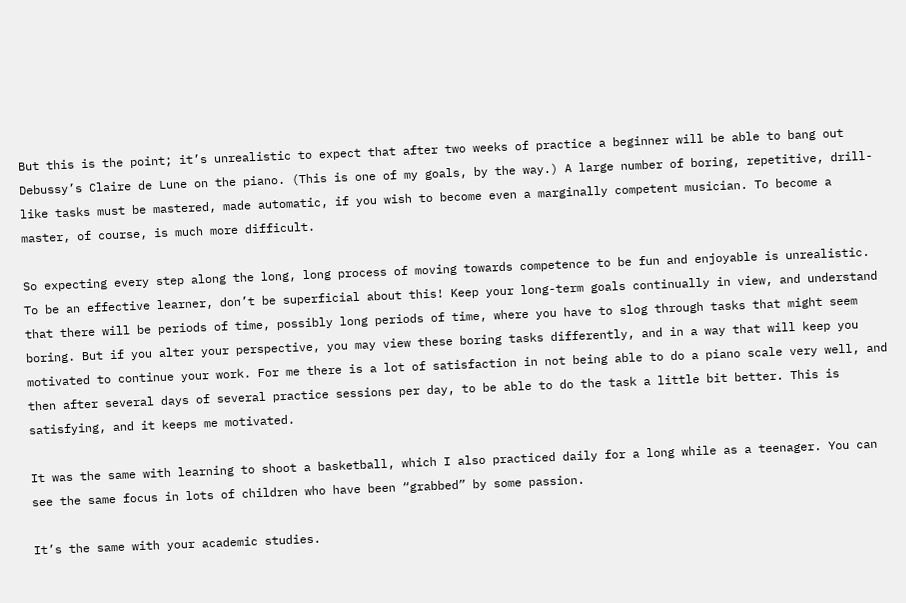But this is the point; it’s unrealistic to expect that after two weeks of practice a beginner will be able to bang out Debussy’s Claire de Lune on the piano. (This is one of my goals, by the way.) A large number of boring, repetitive, drill-like tasks must be mastered, made automatic, if you wish to become even a marginally competent musician. To become a master, of course, is much more difficult.

So expecting every step along the long, long process of moving towards competence to be fun and enjoyable is unrealistic. To be an effective learner, don’t be superficial about this! Keep your long-term goals continually in view, and understand that there will be periods of time, possibly long periods of time, where you have to slog through tasks that might seem boring. But if you alter your perspective, you may view these boring tasks differently, and in a way that will keep you motivated to continue your work. For me there is a lot of satisfaction in not being able to do a piano scale very well, and then after several days of several practice sessions per day, to be able to do the task a little bit better. This is satisfying, and it keeps me motivated.

It was the same with learning to shoot a basketball, which I also practiced daily for a long while as a teenager. You can see the same focus in lots of children who have been “grabbed” by some passion.

It’s the same with your academic studies.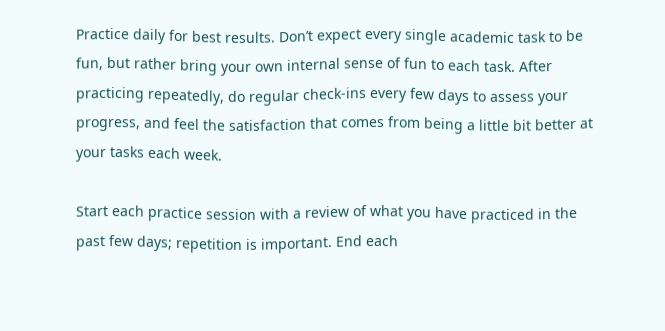Practice daily for best results. Don’t expect every single academic task to be fun, but rather bring your own internal sense of fun to each task. After practicing repeatedly, do regular check-ins every few days to assess your progress, and feel the satisfaction that comes from being a little bit better at your tasks each week.

Start each practice session with a review of what you have practiced in the past few days; repetition is important. End each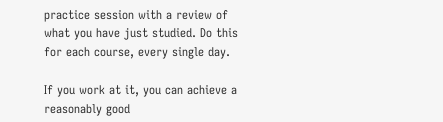practice session with a review of what you have just studied. Do this for each course, every single day.

If you work at it, you can achieve a reasonably good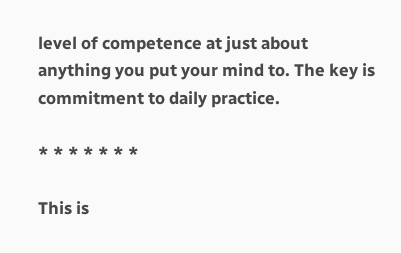level of competence at just about anything you put your mind to. The key is commitment to daily practice.

* * * * * * *

This is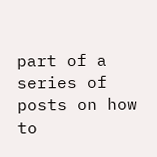part of a series of posts on how to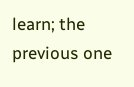learn; the previous one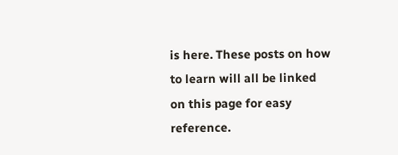is here. These posts on how to learn will all be linked on this page for easy reference.